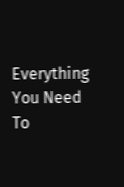Everything You Need To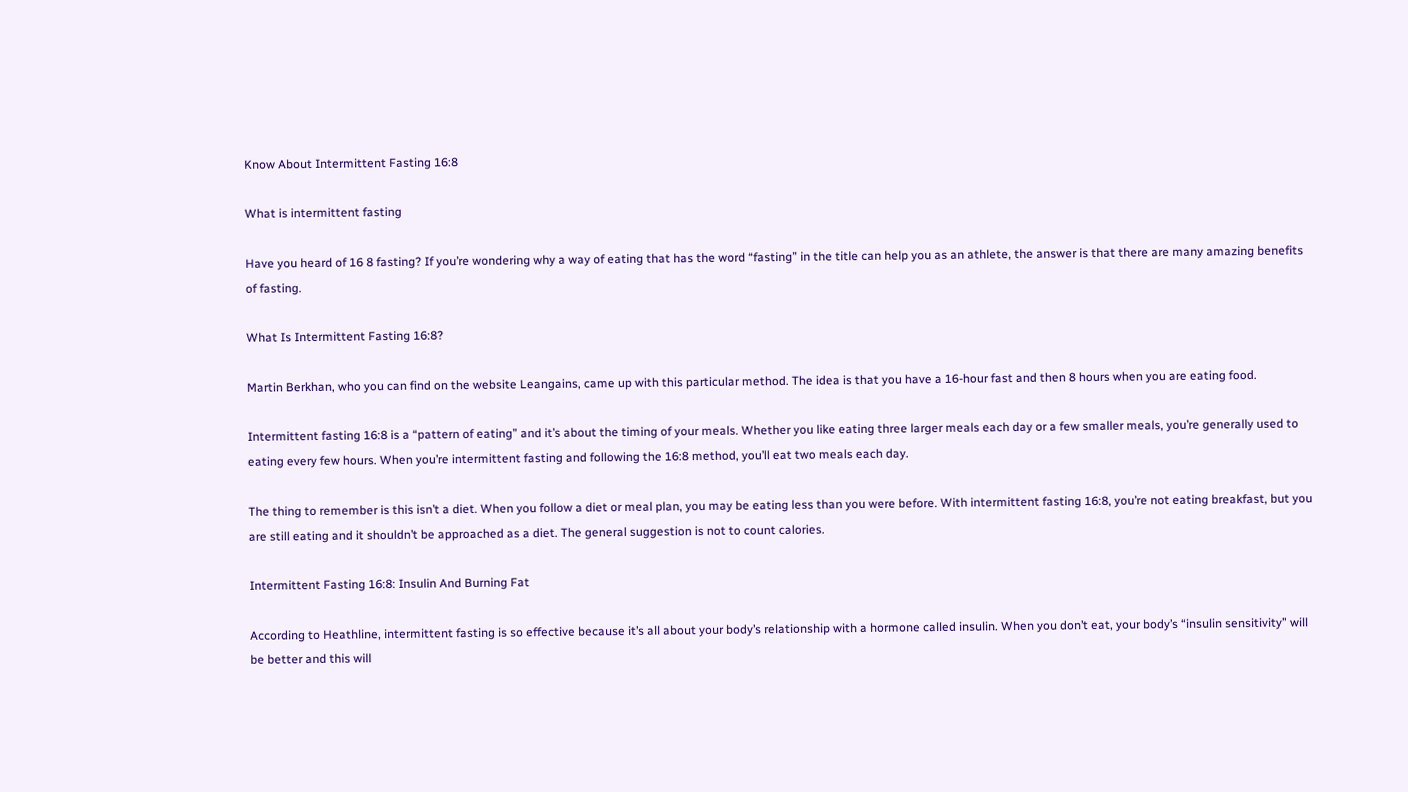Know About Intermittent Fasting 16:8

What is intermittent fasting

Have you heard of 16 8 fasting? If you’re wondering why a way of eating that has the word “fasting” in the title can help you as an athlete, the answer is that there are many amazing benefits of fasting.

What Is Intermittent Fasting 16:8?

Martin Berkhan, who you can find on the website Leangains, came up with this particular method. The idea is that you have a 16-hour fast and then 8 hours when you are eating food.

Intermittent fasting 16:8 is a “pattern of eating” and it’s about the timing of your meals. Whether you like eating three larger meals each day or a few smaller meals, you’re generally used to eating every few hours. When you’re intermittent fasting and following the 16:8 method, you’ll eat two meals each day.

The thing to remember is this isn’t a diet. When you follow a diet or meal plan, you may be eating less than you were before. With intermittent fasting 16:8, you’re not eating breakfast, but you are still eating and it shouldn’t be approached as a diet. The general suggestion is not to count calories.

Intermittent Fasting 16:8: Insulin And Burning Fat

According to Heathline, intermittent fasting is so effective because it’s all about your body’s relationship with a hormone called insulin. When you don’t eat, your body’s “insulin sensitivity” will be better and this will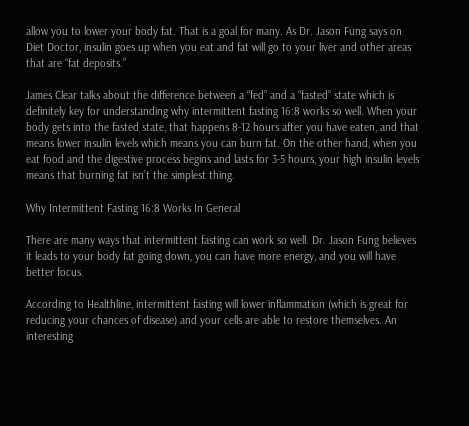allow you to lower your body fat. That is a goal for many. As Dr. Jason Fung says on Diet Doctor, insulin goes up when you eat and fat will go to your liver and other areas that are “fat deposits.”

James Clear talks about the difference between a “fed” and a “fasted” state which is definitely key for understanding why intermittent fasting 16:8 works so well. When your body gets into the fasted state, that happens 8-12 hours after you have eaten, and that means lower insulin levels which means you can burn fat. On the other hand, when you eat food and the digestive process begins and lasts for 3-5 hours, your high insulin levels means that burning fat isn’t the simplest thing.

Why Intermittent Fasting 16:8 Works In General

There are many ways that intermittent fasting can work so well. Dr. Jason Fung believes it leads to your body fat going down, you can have more energy, and you will have better focus.

According to Healthline, intermittent fasting will lower inflammation (which is great for reducing your chances of disease) and your cells are able to restore themselves. An interesting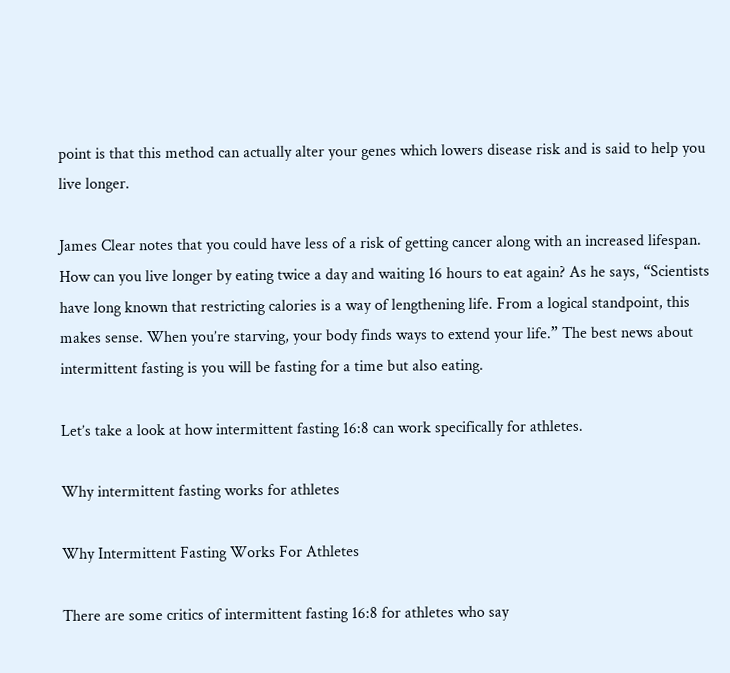point is that this method can actually alter your genes which lowers disease risk and is said to help you live longer.

James Clear notes that you could have less of a risk of getting cancer along with an increased lifespan. How can you live longer by eating twice a day and waiting 16 hours to eat again? As he says, “Scientists have long known that restricting calories is a way of lengthening life. From a logical standpoint, this makes sense. When you’re starving, your body finds ways to extend your life.” The best news about intermittent fasting is you will be fasting for a time but also eating.

Let’s take a look at how intermittent fasting 16:8 can work specifically for athletes.

Why intermittent fasting works for athletes

Why Intermittent Fasting Works For Athletes

There are some critics of intermittent fasting 16:8 for athletes who say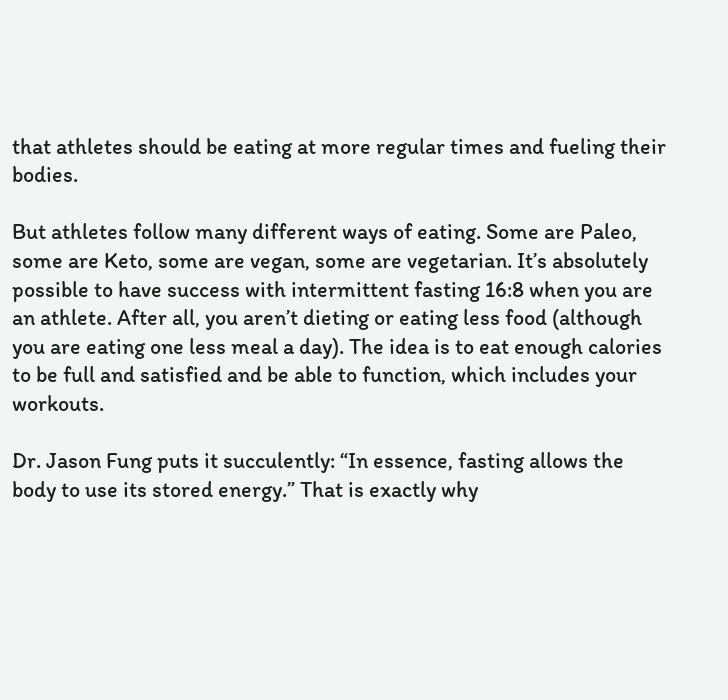that athletes should be eating at more regular times and fueling their bodies.

But athletes follow many different ways of eating. Some are Paleo, some are Keto, some are vegan, some are vegetarian. It’s absolutely possible to have success with intermittent fasting 16:8 when you are an athlete. After all, you aren’t dieting or eating less food (although you are eating one less meal a day). The idea is to eat enough calories to be full and satisfied and be able to function, which includes your workouts.

Dr. Jason Fung puts it succulently: “In essence, fasting allows the body to use its stored energy.” That is exactly why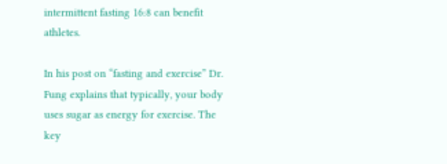intermittent fasting 16:8 can benefit athletes.

In his post on “fasting and exercise” Dr. Fung explains that typically, your body uses sugar as energy for exercise. The key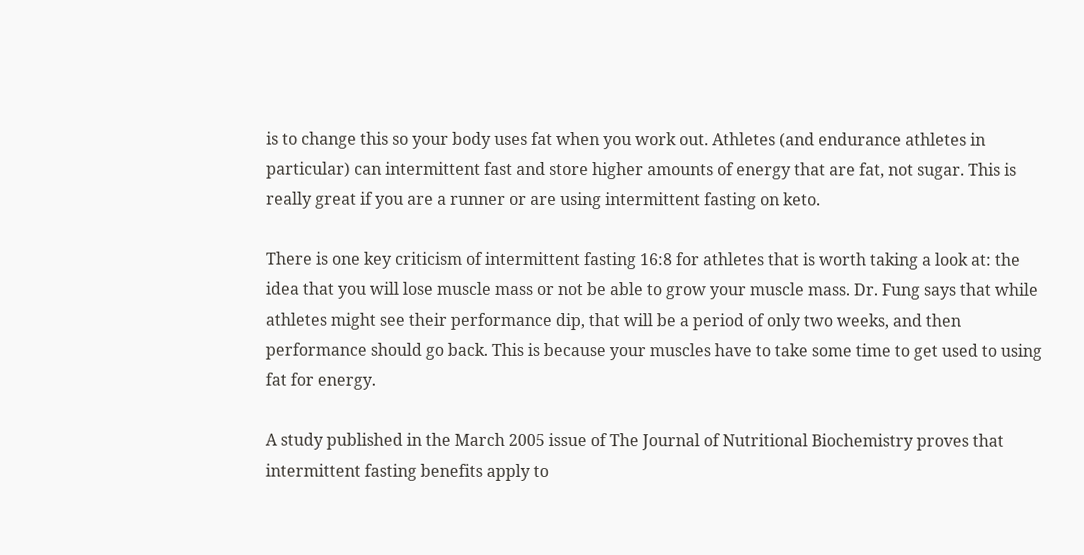is to change this so your body uses fat when you work out. Athletes (and endurance athletes in particular) can intermittent fast and store higher amounts of energy that are fat, not sugar. This is really great if you are a runner or are using intermittent fasting on keto.

There is one key criticism of intermittent fasting 16:8 for athletes that is worth taking a look at: the idea that you will lose muscle mass or not be able to grow your muscle mass. Dr. Fung says that while athletes might see their performance dip, that will be a period of only two weeks, and then performance should go back. This is because your muscles have to take some time to get used to using fat for energy.

A study published in the March 2005 issue of The Journal of Nutritional Biochemistry proves that intermittent fasting benefits apply to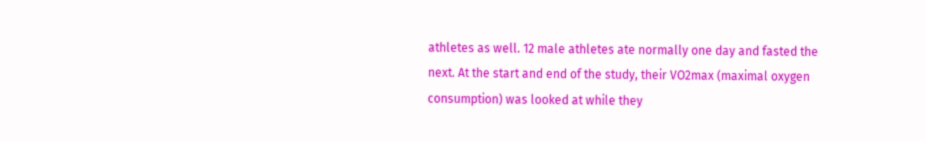athletes as well. 12 male athletes ate normally one day and fasted the next. At the start and end of the study, their VO2max (maximal oxygen consumption) was looked at while they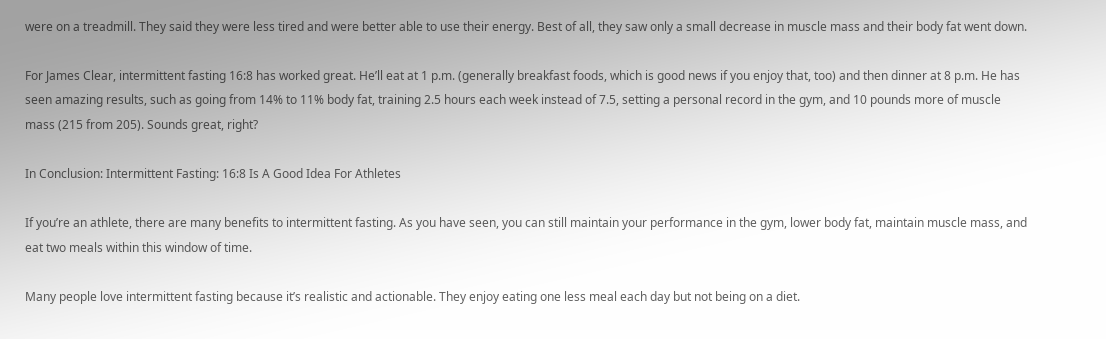were on a treadmill. They said they were less tired and were better able to use their energy. Best of all, they saw only a small decrease in muscle mass and their body fat went down.

For James Clear, intermittent fasting 16:8 has worked great. He’ll eat at 1 p.m. (generally breakfast foods, which is good news if you enjoy that, too) and then dinner at 8 p.m. He has seen amazing results, such as going from 14% to 11% body fat, training 2.5 hours each week instead of 7.5, setting a personal record in the gym, and 10 pounds more of muscle mass (215 from 205). Sounds great, right?

In Conclusion: Intermittent Fasting: 16:8 Is A Good Idea For Athletes

If you’re an athlete, there are many benefits to intermittent fasting. As you have seen, you can still maintain your performance in the gym, lower body fat, maintain muscle mass, and eat two meals within this window of time.

Many people love intermittent fasting because it’s realistic and actionable. They enjoy eating one less meal each day but not being on a diet.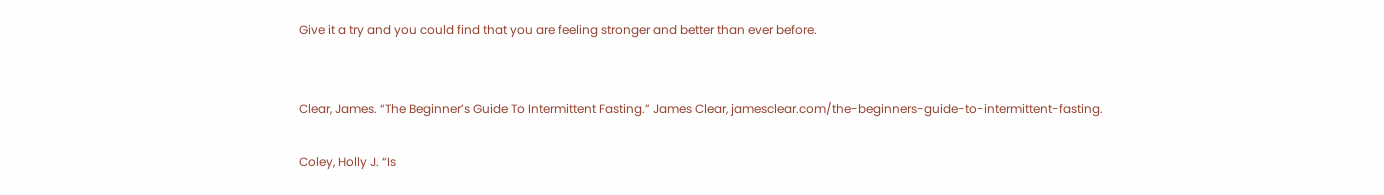Give it a try and you could find that you are feeling stronger and better than ever before.


Clear, James. “The Beginner’s Guide To Intermittent Fasting.” James Clear, jamesclear.com/the-beginners-guide-to-intermittent-fasting.

Coley, Holly J. “Is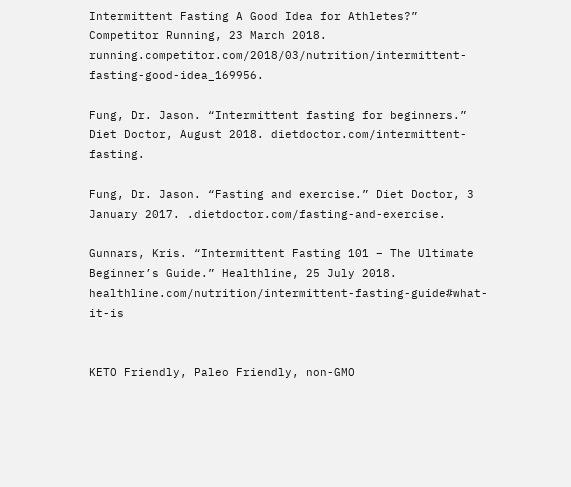Intermittent Fasting A Good Idea for Athletes?” Competitor Running, 23 March 2018. running.competitor.com/2018/03/nutrition/intermittent-fasting-good-idea_169956.

Fung, Dr. Jason. “Intermittent fasting for beginners.” Diet Doctor, August 2018. dietdoctor.com/intermittent-fasting.

Fung, Dr. Jason. “Fasting and exercise.” Diet Doctor, 3 January 2017. .dietdoctor.com/fasting-and-exercise.

Gunnars, Kris. “Intermittent Fasting 101 – The Ultimate Beginner’s Guide.” Healthline, 25 July 2018. healthline.com/nutrition/intermittent-fasting-guide#what-it-is


KETO Friendly, Paleo Friendly, non-GMO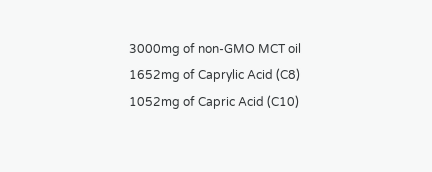3000mg of non-GMO MCT oil
1652mg of Caprylic Acid (C8)
1052mg of Capric Acid (C10)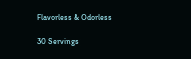Flavorless & Odorless

30 Servings